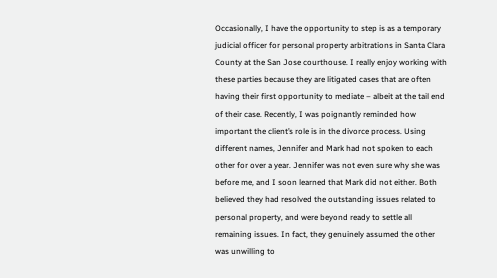Occasionally, I have the opportunity to step is as a temporary judicial officer for personal property arbitrations in Santa Clara County at the San Jose courthouse. I really enjoy working with these parties because they are litigated cases that are often having their first opportunity to mediate – albeit at the tail end of their case. Recently, I was poignantly reminded how important the client’s role is in the divorce process. Using different names, Jennifer and Mark had not spoken to each other for over a year. Jennifer was not even sure why she was before me, and I soon learned that Mark did not either. Both believed they had resolved the outstanding issues related to personal property, and were beyond ready to settle all remaining issues. In fact, they genuinely assumed the other was unwilling to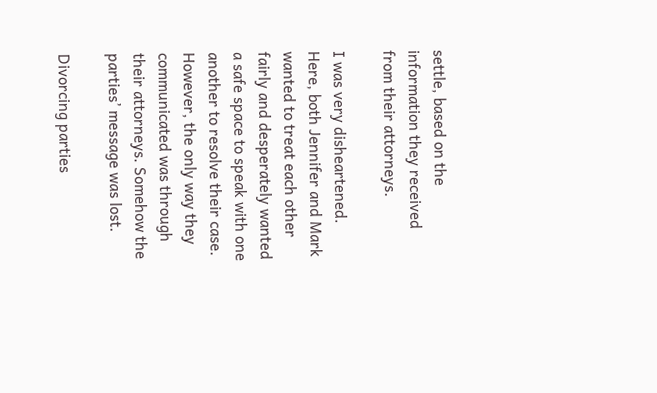settle, based on the information they received from their attorneys.

I was very disheartened. Here, both Jennifer and Mark wanted to treat each other fairly and desperately wanted a safe space to speak with one another to resolve their case. However, the only way they communicated was through their attorneys. Somehow the parties’ message was lost.

Divorcing parties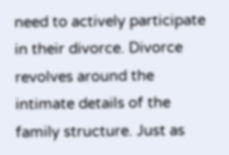need to actively participate in their divorce. Divorce revolves around the intimate details of the family structure. Just as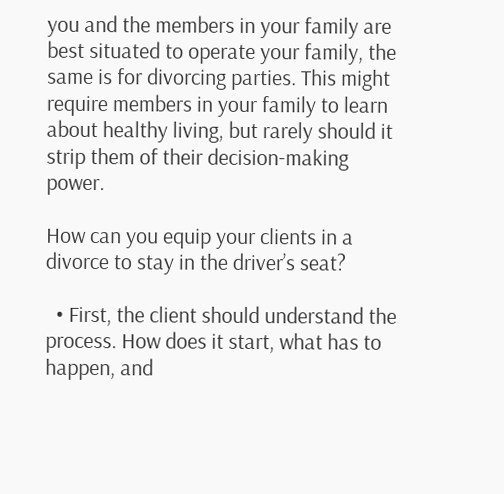you and the members in your family are best situated to operate your family, the same is for divorcing parties. This might require members in your family to learn about healthy living, but rarely should it strip them of their decision-making power.

How can you equip your clients in a divorce to stay in the driver’s seat?

  • First, the client should understand the process. How does it start, what has to happen, and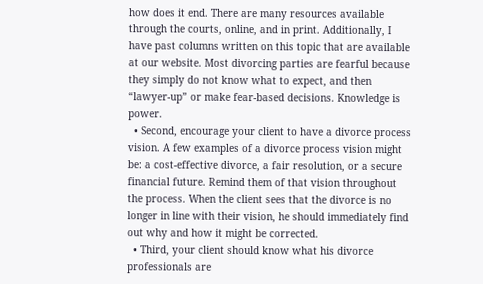how does it end. There are many resources available through the courts, online, and in print. Additionally, I have past columns written on this topic that are available at our website. Most divorcing parties are fearful because they simply do not know what to expect, and then “lawyer-up” or make fear-based decisions. Knowledge is power.
  • Second, encourage your client to have a divorce process vision. A few examples of a divorce process vision might be: a cost-effective divorce, a fair resolution, or a secure financial future. Remind them of that vision throughout the process. When the client sees that the divorce is no longer in line with their vision, he should immediately find out why and how it might be corrected.
  • Third, your client should know what his divorce professionals are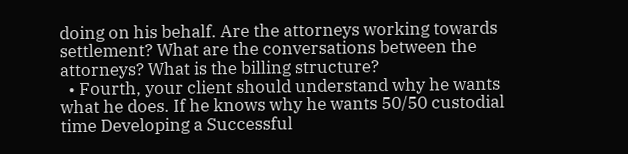doing on his behalf. Are the attorneys working towards settlement? What are the conversations between the attorneys? What is the billing structure?
  • Fourth, your client should understand why he wants what he does. If he knows why he wants 50/50 custodial time Developing a Successful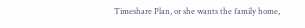Timeshare Plan, or she wants the family home,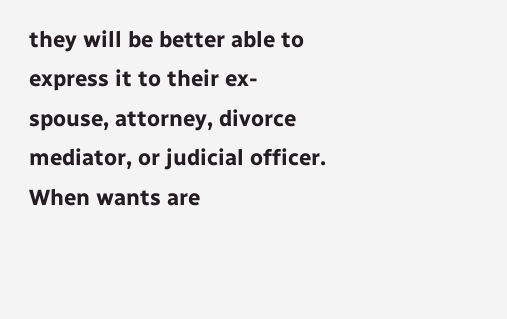they will be better able to express it to their ex-spouse, attorney, divorce mediator, or judicial officer. When wants are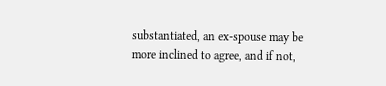substantiated, an ex-spouse may be more inclined to agree, and if not,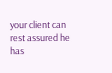your client can rest assured he has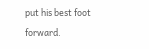put his best foot forward.